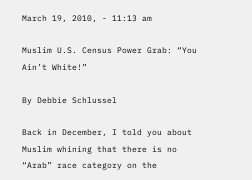March 19, 2010, - 11:13 am

Muslim U.S. Census Power Grab: “You Ain’t White!”

By Debbie Schlussel

Back in December, I told you about Muslim whining that there is no “Arab” race category on the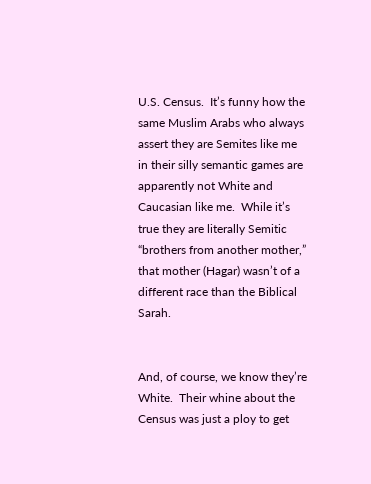U.S. Census.  It’s funny how the same Muslim Arabs who always assert they are Semites like me in their silly semantic games are apparently not White and Caucasian like me.  While it’s true they are literally Semitic “brothers from another mother,” that mother (Hagar) wasn’t of a different race than the Biblical Sarah.


And, of course, we know they’re White.  Their whine about the Census was just a ploy to get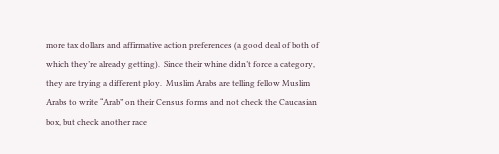more tax dollars and affirmative action preferences (a good deal of both of which they’re already getting).  Since their whine didn’t force a category, they are trying a different ploy.  Muslim Arabs are telling fellow Muslim Arabs to write “Arab” on their Census forms and not check the Caucasian box, but check another race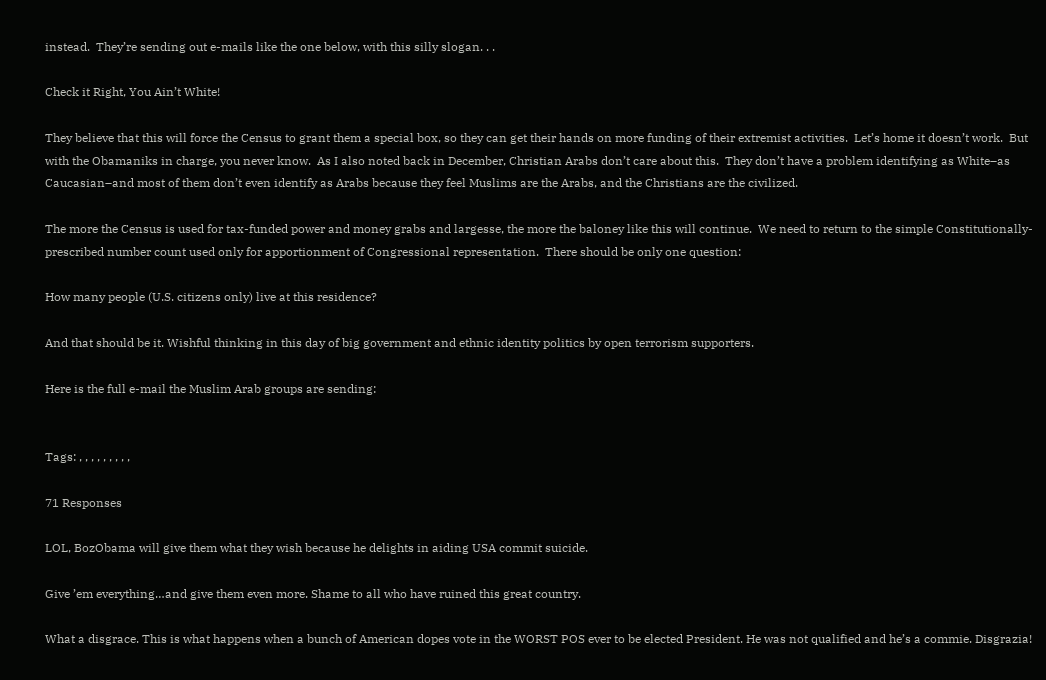instead.  They’re sending out e-mails like the one below, with this silly slogan. . .

Check it Right, You Ain’t White!

They believe that this will force the Census to grant them a special box, so they can get their hands on more funding of their extremist activities.  Let’s home it doesn’t work.  But with the Obamaniks in charge, you never know.  As I also noted back in December, Christian Arabs don’t care about this.  They don’t have a problem identifying as White–as Caucasian–and most of them don’t even identify as Arabs because they feel Muslims are the Arabs, and the Christians are the civilized.

The more the Census is used for tax-funded power and money grabs and largesse, the more the baloney like this will continue.  We need to return to the simple Constitutionally-prescribed number count used only for apportionment of Congressional representation.  There should be only one question:

How many people (U.S. citizens only) live at this residence?

And that should be it. Wishful thinking in this day of big government and ethnic identity politics by open terrorism supporters.

Here is the full e-mail the Muslim Arab groups are sending:


Tags: , , , , , , , , ,

71 Responses

LOL, BozObama will give them what they wish because he delights in aiding USA commit suicide.

Give ’em everything…and give them even more. Shame to all who have ruined this great country.

What a disgrace. This is what happens when a bunch of American dopes vote in the WORST POS ever to be elected President. He was not qualified and he’s a commie. Disgrazia!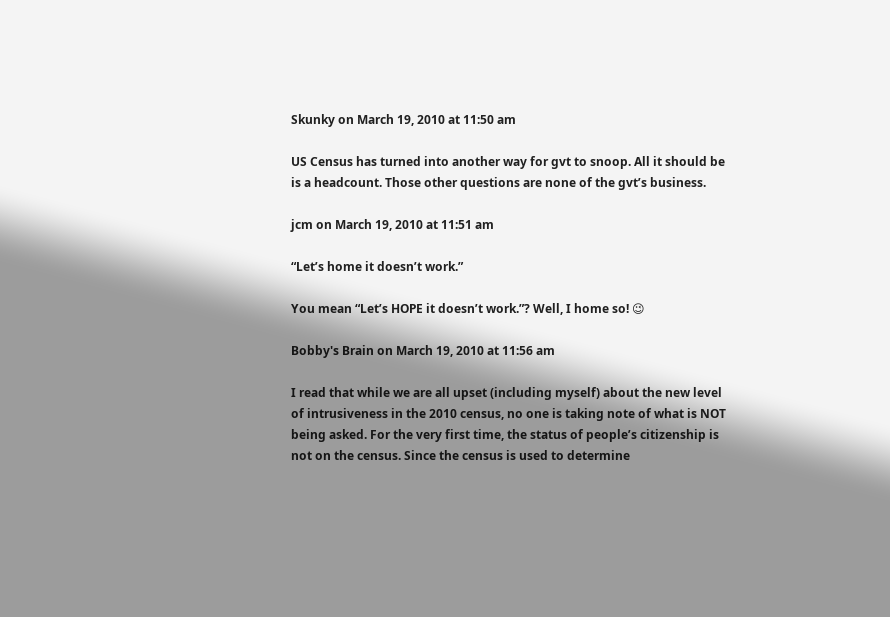Skunky on March 19, 2010 at 11:50 am

US Census has turned into another way for gvt to snoop. All it should be is a headcount. Those other questions are none of the gvt’s business.

jcm on March 19, 2010 at 11:51 am

“Let’s home it doesn’t work.”

You mean “Let’s HOPE it doesn’t work.”? Well, I home so! 😉

Bobby's Brain on March 19, 2010 at 11:56 am

I read that while we are all upset (including myself) about the new level of intrusiveness in the 2010 census, no one is taking note of what is NOT being asked. For the very first time, the status of people’s citizenship is not on the census. Since the census is used to determine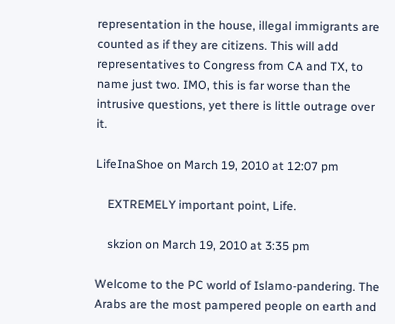representation in the house, illegal immigrants are counted as if they are citizens. This will add representatives to Congress from CA and TX, to name just two. IMO, this is far worse than the intrusive questions, yet there is little outrage over it.

LifeInaShoe on March 19, 2010 at 12:07 pm

    EXTREMELY important point, Life.

    skzion on March 19, 2010 at 3:35 pm

Welcome to the PC world of Islamo-pandering. The Arabs are the most pampered people on earth and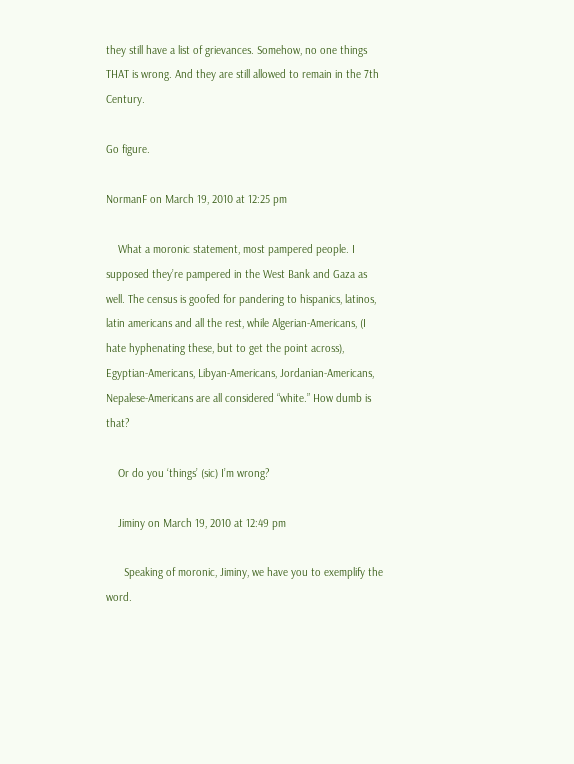they still have a list of grievances. Somehow, no one things THAT is wrong. And they are still allowed to remain in the 7th Century.

Go figure.

NormanF on March 19, 2010 at 12:25 pm

    What a moronic statement, most pampered people. I supposed they’re pampered in the West Bank and Gaza as well. The census is goofed for pandering to hispanics, latinos, latin americans and all the rest, while Algerian-Americans, (I hate hyphenating these, but to get the point across), Egyptian-Americans, Libyan-Americans, Jordanian-Americans, Nepalese-Americans are all considered “white.” How dumb is that?

    Or do you ‘things’ (sic) I’m wrong?

    Jiminy on March 19, 2010 at 12:49 pm

      Speaking of moronic, Jiminy, we have you to exemplify the word.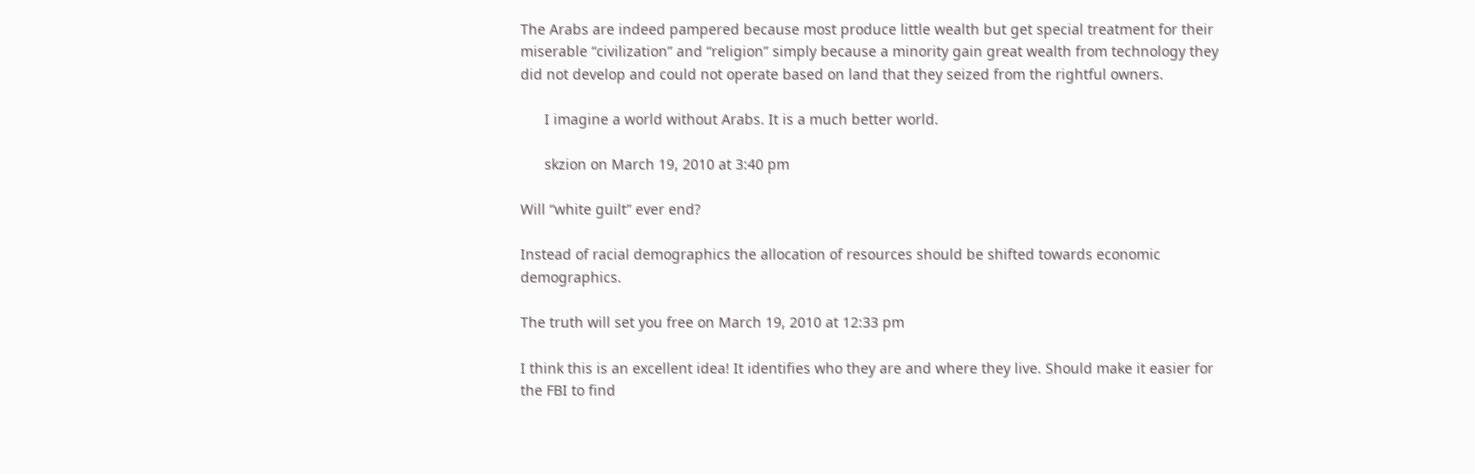The Arabs are indeed pampered because most produce little wealth but get special treatment for their miserable “civilization” and “religion” simply because a minority gain great wealth from technology they did not develop and could not operate based on land that they seized from the rightful owners.

      I imagine a world without Arabs. It is a much better world.

      skzion on March 19, 2010 at 3:40 pm

Will “white guilt” ever end?

Instead of racial demographics the allocation of resources should be shifted towards economic demographics.

The truth will set you free on March 19, 2010 at 12:33 pm

I think this is an excellent idea! It identifies who they are and where they live. Should make it easier for the FBI to find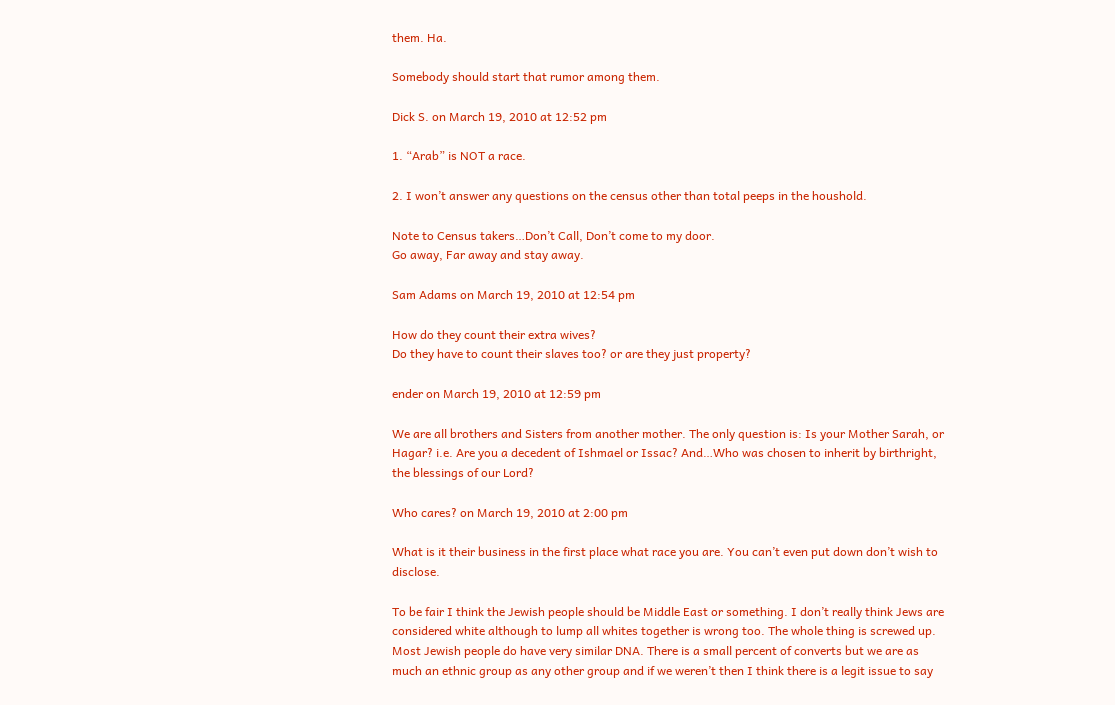them. Ha.

Somebody should start that rumor among them.

Dick S. on March 19, 2010 at 12:52 pm

1. “Arab” is NOT a race.

2. I won’t answer any questions on the census other than total peeps in the houshold.

Note to Census takers…Don’t Call, Don’t come to my door.
Go away, Far away and stay away.

Sam Adams on March 19, 2010 at 12:54 pm

How do they count their extra wives?
Do they have to count their slaves too? or are they just property?

ender on March 19, 2010 at 12:59 pm

We are all brothers and Sisters from another mother. The only question is: Is your Mother Sarah, or Hagar? i.e. Are you a decedent of Ishmael or Issac? And…Who was chosen to inherit by birthright, the blessings of our Lord?

Who cares? on March 19, 2010 at 2:00 pm

What is it their business in the first place what race you are. You can’t even put down don’t wish to disclose.

To be fair I think the Jewish people should be Middle East or something. I don’t really think Jews are considered white although to lump all whites together is wrong too. The whole thing is screwed up. Most Jewish people do have very similar DNA. There is a small percent of converts but we are as much an ethnic group as any other group and if we weren’t then I think there is a legit issue to say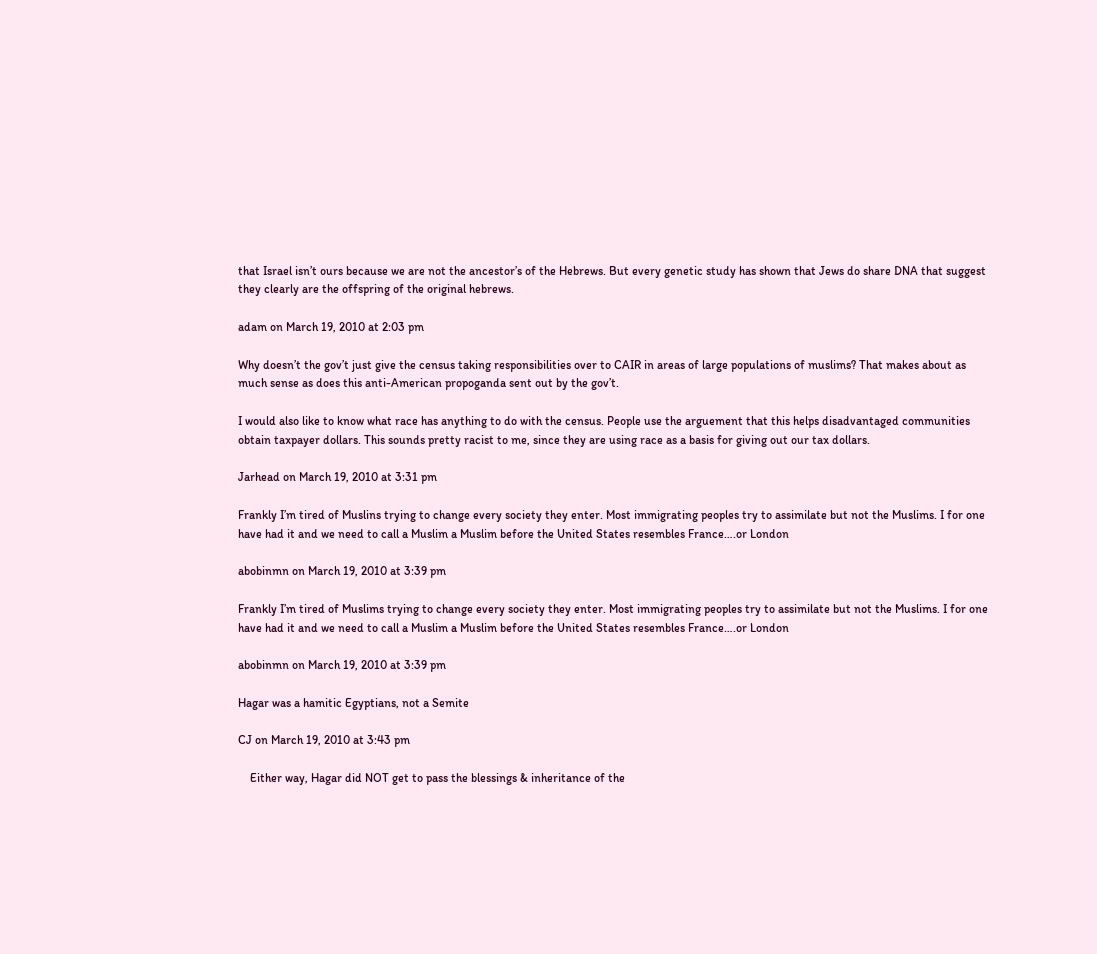that Israel isn’t ours because we are not the ancestor’s of the Hebrews. But every genetic study has shown that Jews do share DNA that suggest they clearly are the offspring of the original hebrews.

adam on March 19, 2010 at 2:03 pm

Why doesn’t the gov’t just give the census taking responsibilities over to CAIR in areas of large populations of muslims? That makes about as much sense as does this anti-American propoganda sent out by the gov’t.

I would also like to know what race has anything to do with the census. People use the arguement that this helps disadvantaged communities obtain taxpayer dollars. This sounds pretty racist to me, since they are using race as a basis for giving out our tax dollars.

Jarhead on March 19, 2010 at 3:31 pm

Frankly I’m tired of Muslins trying to change every society they enter. Most immigrating peoples try to assimilate but not the Muslims. I for one have had it and we need to call a Muslim a Muslim before the United States resembles France….or London

abobinmn on March 19, 2010 at 3:39 pm

Frankly I’m tired of Muslims trying to change every society they enter. Most immigrating peoples try to assimilate but not the Muslims. I for one have had it and we need to call a Muslim a Muslim before the United States resembles France….or London

abobinmn on March 19, 2010 at 3:39 pm

Hagar was a hamitic Egyptians, not a Semite

CJ on March 19, 2010 at 3:43 pm

    Either way, Hagar did NOT get to pass the blessings & inheritance of the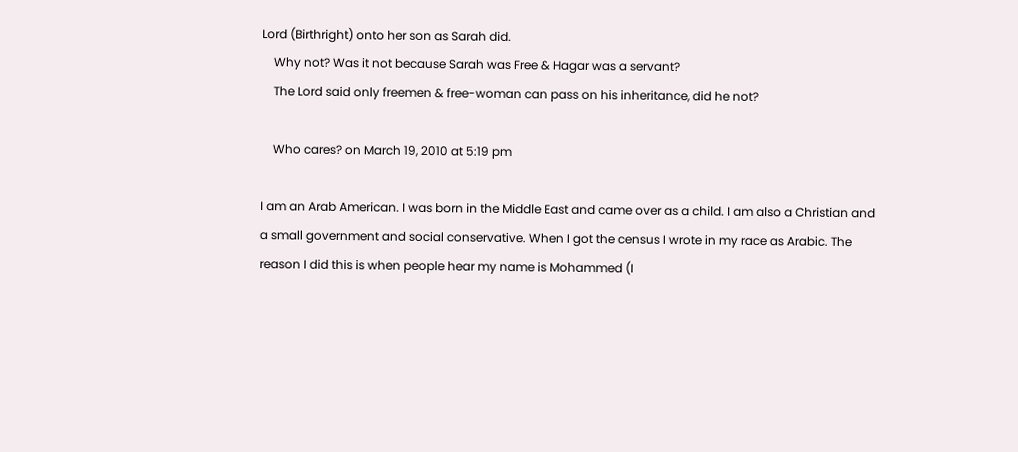Lord (Birthright) onto her son as Sarah did.
    Why not? Was it not because Sarah was Free & Hagar was a servant?
    The Lord said only freemen & free-woman can pass on his inheritance, did he not?

    Who cares? on March 19, 2010 at 5:19 pm

I am an Arab American. I was born in the Middle East and came over as a child. I am also a Christian and a small government and social conservative. When I got the census I wrote in my race as Arabic. The reason I did this is when people hear my name is Mohammed (I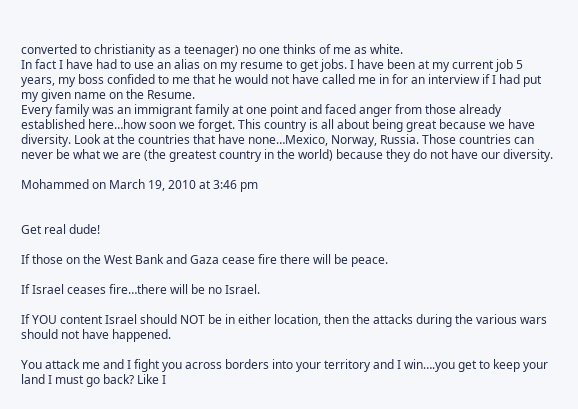converted to christianity as a teenager) no one thinks of me as white.
In fact I have had to use an alias on my resume to get jobs. I have been at my current job 5 years, my boss confided to me that he would not have called me in for an interview if I had put my given name on the Resume.
Every family was an immigrant family at one point and faced anger from those already established here…how soon we forget. This country is all about being great because we have diversity. Look at the countries that have none…Mexico, Norway, Russia. Those countries can never be what we are (the greatest country in the world) because they do not have our diversity.

Mohammed on March 19, 2010 at 3:46 pm


Get real dude!

If those on the West Bank and Gaza cease fire there will be peace.

If Israel ceases fire…there will be no Israel.

If YOU content Israel should NOT be in either location, then the attacks during the various wars should not have happened.

You attack me and I fight you across borders into your territory and I win….you get to keep your land I must go back? Like I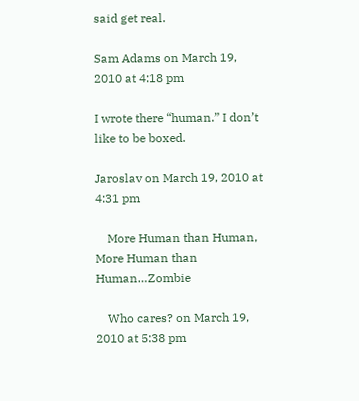said get real.

Sam Adams on March 19, 2010 at 4:18 pm

I wrote there “human.” I don’t like to be boxed.

Jaroslav on March 19, 2010 at 4:31 pm

    More Human than Human, More Human than Human…Zombie

    Who cares? on March 19, 2010 at 5:38 pm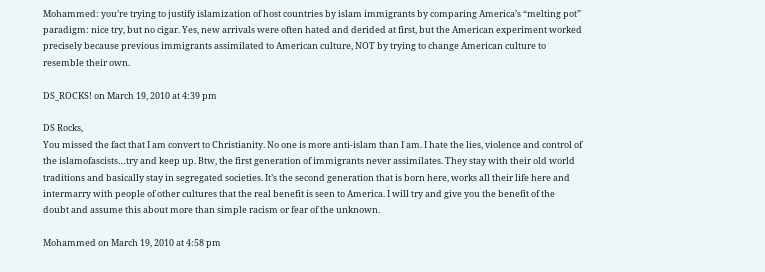Mohammed: you’re trying to justify islamization of host countries by islam immigrants by comparing America’s “melting pot” paradigm: nice try, but no cigar. Yes, new arrivals were often hated and derided at first, but the American experiment worked precisely because previous immigrants assimilated to American culture, NOT by trying to change American culture to resemble their own.

DS_ROCKS! on March 19, 2010 at 4:39 pm

DS Rocks,
You missed the fact that I am convert to Christianity. No one is more anti-islam than I am. I hate the lies, violence and control of the islamofascists…try and keep up. Btw, the first generation of immigrants never assimilates. They stay with their old world traditions and basically stay in segregated societies. It’s the second generation that is born here, works all their life here and intermarry with people of other cultures that the real benefit is seen to America. I will try and give you the benefit of the doubt and assume this about more than simple racism or fear of the unknown.

Mohammed on March 19, 2010 at 4:58 pm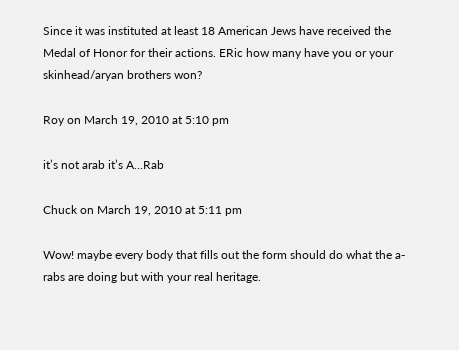Since it was instituted at least 18 American Jews have received the Medal of Honor for their actions. ERic how many have you or your skinhead/aryan brothers won?

Roy on March 19, 2010 at 5:10 pm

it’s not arab it’s A…Rab

Chuck on March 19, 2010 at 5:11 pm

Wow! maybe every body that fills out the form should do what the a-rabs are doing but with your real heritage.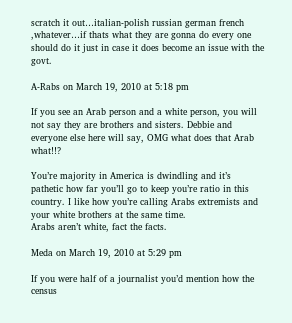scratch it out…italian-polish russian german french ,whatever…if thats what they are gonna do every one should do it just in case it does become an issue with the govt.

A-Rabs on March 19, 2010 at 5:18 pm

If you see an Arab person and a white person, you will not say they are brothers and sisters. Debbie and everyone else here will say, OMG what does that Arab what!!?

You’re majority in America is dwindling and it’s pathetic how far you’ll go to keep you’re ratio in this country. I like how you’re calling Arabs extremists and your white brothers at the same time.
Arabs aren’t white, fact the facts.

Meda on March 19, 2010 at 5:29 pm

If you were half of a journalist you’d mention how the census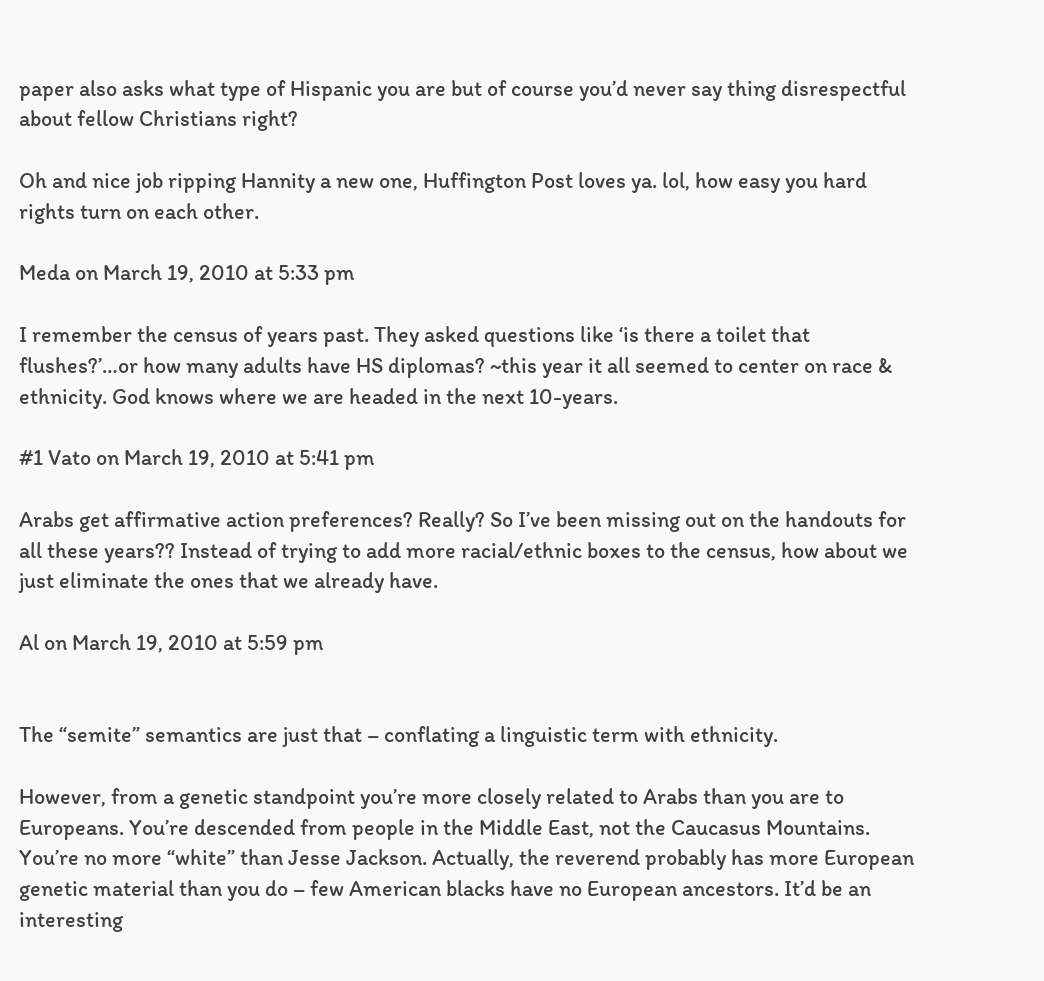paper also asks what type of Hispanic you are but of course you’d never say thing disrespectful about fellow Christians right?

Oh and nice job ripping Hannity a new one, Huffington Post loves ya. lol, how easy you hard rights turn on each other.

Meda on March 19, 2010 at 5:33 pm

I remember the census of years past. They asked questions like ‘is there a toilet that flushes?’…or how many adults have HS diplomas? ~this year it all seemed to center on race & ethnicity. God knows where we are headed in the next 10-years.

#1 Vato on March 19, 2010 at 5:41 pm

Arabs get affirmative action preferences? Really? So I’ve been missing out on the handouts for all these years?? Instead of trying to add more racial/ethnic boxes to the census, how about we just eliminate the ones that we already have.

Al on March 19, 2010 at 5:59 pm


The “semite” semantics are just that – conflating a linguistic term with ethnicity.

However, from a genetic standpoint you’re more closely related to Arabs than you are to Europeans. You’re descended from people in the Middle East, not the Caucasus Mountains. You’re no more “white” than Jesse Jackson. Actually, the reverend probably has more European genetic material than you do – few American blacks have no European ancestors. It’d be an interesting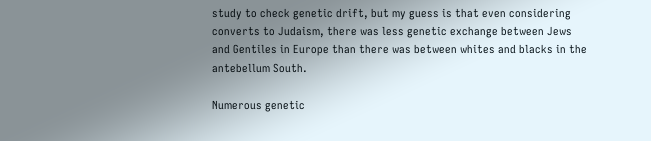study to check genetic drift, but my guess is that even considering converts to Judaism, there was less genetic exchange between Jews and Gentiles in Europe than there was between whites and blacks in the antebellum South.

Numerous genetic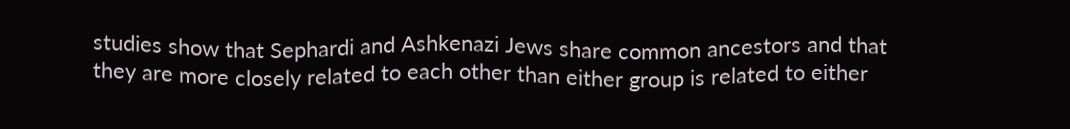studies show that Sephardi and Ashkenazi Jews share common ancestors and that they are more closely related to each other than either group is related to either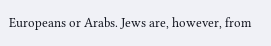Europeans or Arabs. Jews are, however, from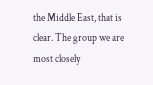the Middle East, that is clear. The group we are most closely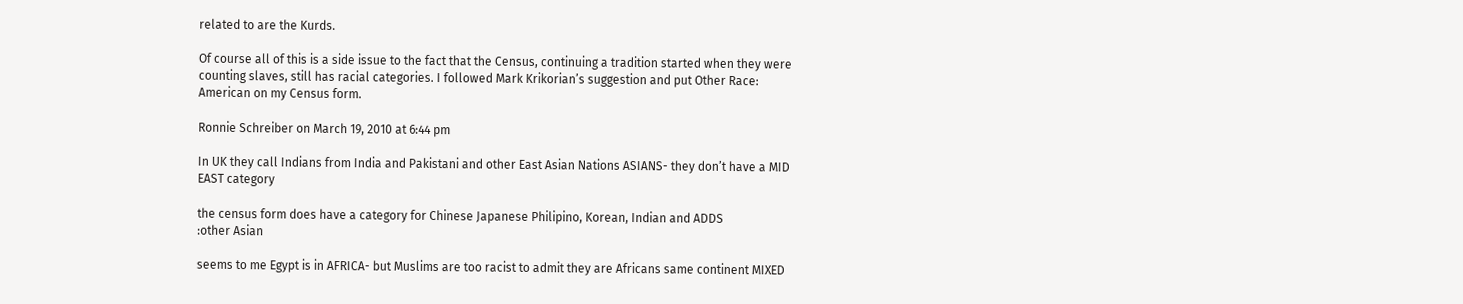related to are the Kurds.

Of course all of this is a side issue to the fact that the Census, continuing a tradition started when they were counting slaves, still has racial categories. I followed Mark Krikorian’s suggestion and put Other Race: American on my Census form.

Ronnie Schreiber on March 19, 2010 at 6:44 pm

In UK they call Indians from India and Pakistani and other East Asian Nations ASIANS- they don’t have a MID EAST category

the census form does have a category for Chinese Japanese Philipino, Korean, Indian and ADDS
:other Asian

seems to me Egypt is in AFRICA- but Muslims are too racist to admit they are Africans same continent MIXED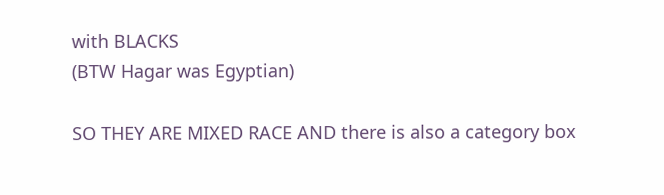with BLACKS
(BTW Hagar was Egyptian)

SO THEY ARE MIXED RACE AND there is also a category box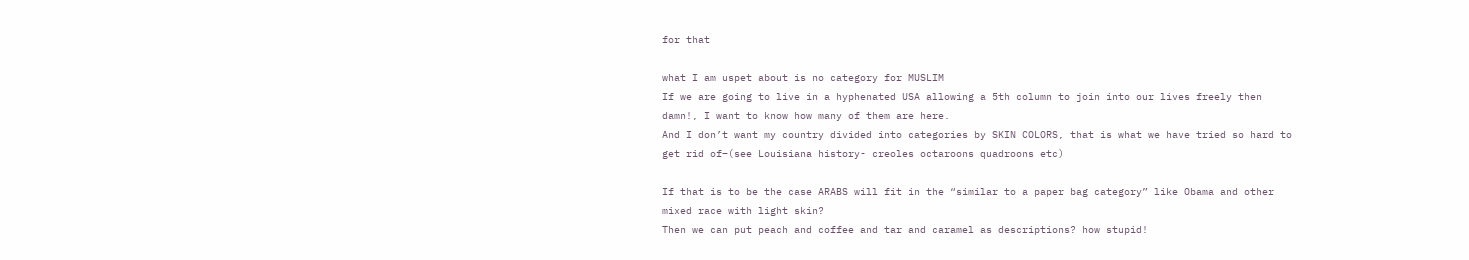for that

what I am uspet about is no category for MUSLIM
If we are going to live in a hyphenated USA allowing a 5th column to join into our lives freely then damn!, I want to know how many of them are here.
And I don’t want my country divided into categories by SKIN COLORS, that is what we have tried so hard to get rid of–(see Louisiana history- creoles octaroons quadroons etc)

If that is to be the case ARABS will fit in the “similar to a paper bag category” like Obama and other mixed race with light skin?
Then we can put peach and coffee and tar and caramel as descriptions? how stupid!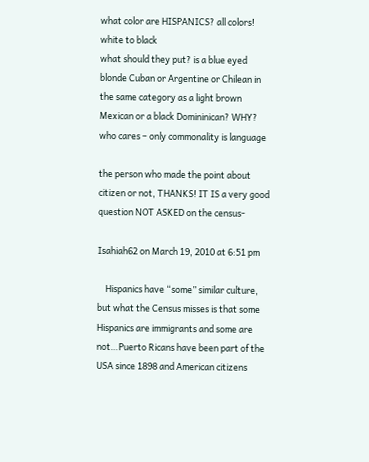what color are HISPANICS? all colors! white to black
what should they put? is a blue eyed blonde Cuban or Argentine or Chilean in the same category as a light brown Mexican or a black Domininican? WHY? who cares – only commonality is language

the person who made the point about citizen or not, THANKS! IT IS a very good question NOT ASKED on the census-

Isahiah62 on March 19, 2010 at 6:51 pm

    Hispanics have “some” similar culture, but what the Census misses is that some Hispanics are immigrants and some are not…Puerto Ricans have been part of the USA since 1898 and American citizens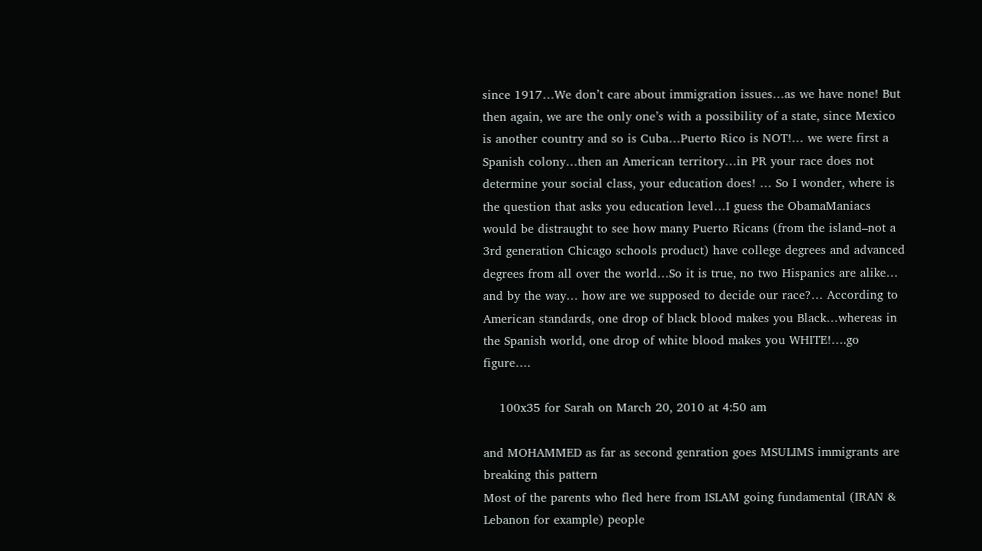since 1917…We don’t care about immigration issues…as we have none! But then again, we are the only one’s with a possibility of a state, since Mexico is another country and so is Cuba…Puerto Rico is NOT!… we were first a Spanish colony…then an American territory…in PR your race does not determine your social class, your education does! … So I wonder, where is the question that asks you education level…I guess the ObamaManiacs would be distraught to see how many Puerto Ricans (from the island–not a 3rd generation Chicago schools product) have college degrees and advanced degrees from all over the world…So it is true, no two Hispanics are alike… and by the way… how are we supposed to decide our race?… According to American standards, one drop of black blood makes you Black…whereas in the Spanish world, one drop of white blood makes you WHITE!….go figure….

    100x35 for Sarah on March 20, 2010 at 4:50 am

and MOHAMMED as far as second genration goes MSULIMS immigrants are breaking this pattern
Most of the parents who fled here from ISLAM going fundamental (IRAN & Lebanon for example) people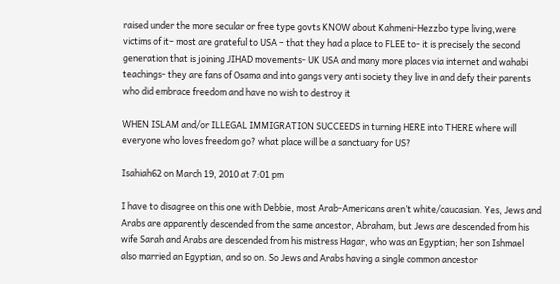raised under the more secular or free type govts KNOW about Kahmeni-Hezzbo type living,were victims of it– most are grateful to USA – that they had a place to FLEE to- it is precisely the second generation that is joining JIHAD movements- UK USA and many more places via internet and wahabi teachings- they are fans of Osama and into gangs very anti society they live in and defy their parents who did embrace freedom and have no wish to destroy it

WHEN ISLAM and/or ILLEGAL IMMIGRATION SUCCEEDS in turning HERE into THERE where will everyone who loves freedom go? what place will be a sanctuary for US?

Isahiah62 on March 19, 2010 at 7:01 pm

I have to disagree on this one with Debbie, most Arab-Americans aren’t white/caucasian. Yes, Jews and Arabs are apparently descended from the same ancestor, Abraham, but Jews are descended from his wife Sarah and Arabs are descended from his mistress Hagar, who was an Egyptian; her son Ishmael also married an Egyptian, and so on. So Jews and Arabs having a single common ancestor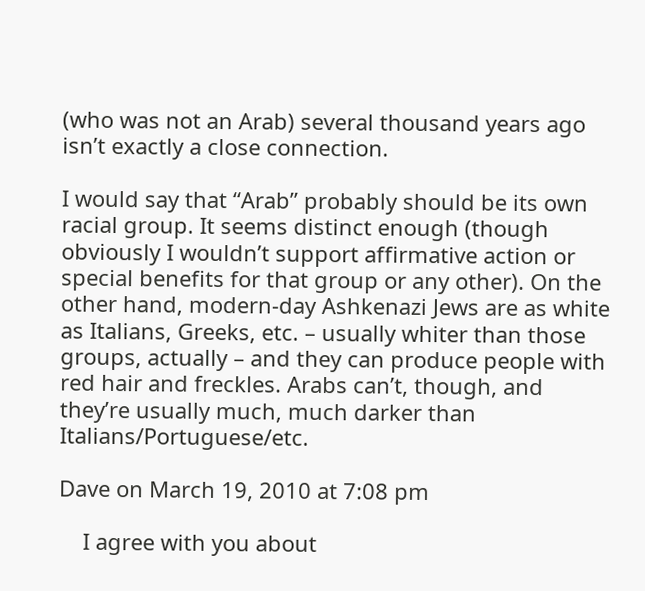(who was not an Arab) several thousand years ago isn’t exactly a close connection.

I would say that “Arab” probably should be its own racial group. It seems distinct enough (though obviously I wouldn’t support affirmative action or special benefits for that group or any other). On the other hand, modern-day Ashkenazi Jews are as white as Italians, Greeks, etc. – usually whiter than those groups, actually – and they can produce people with red hair and freckles. Arabs can’t, though, and they’re usually much, much darker than Italians/Portuguese/etc.

Dave on March 19, 2010 at 7:08 pm

    I agree with you about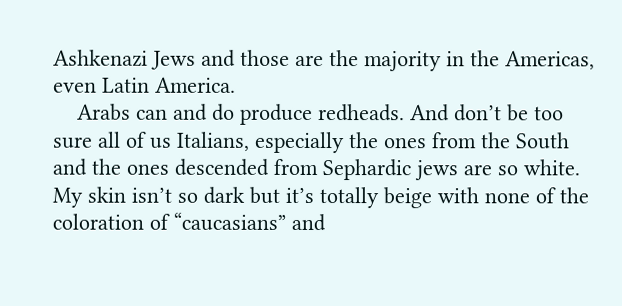Ashkenazi Jews and those are the majority in the Americas, even Latin America.
    Arabs can and do produce redheads. And don’t be too sure all of us Italians, especially the ones from the South and the ones descended from Sephardic jews are so white. My skin isn’t so dark but it’s totally beige with none of the coloration of “caucasians” and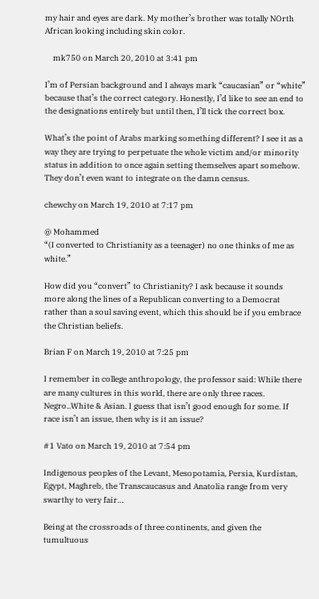my hair and eyes are dark. My mother’s brother was totally NOrth African looking including skin color.

    mk750 on March 20, 2010 at 3:41 pm

I’m of Persian background and I always mark “caucasian” or “white” because that’s the correct category. Honestly, I’d like to see an end to the designations entirely but until then, I’ll tick the correct box.

What’s the point of Arabs marking something different? I see it as a way they are trying to perpetuate the whole victim and/or minority status in addition to once again setting themselves apart somehow. They don’t even want to integrate on the damn census.

chewchy on March 19, 2010 at 7:17 pm

@ Mohammed
“(I converted to Christianity as a teenager) no one thinks of me as white.”

How did you “convert” to Christianity? I ask because it sounds more along the lines of a Republican converting to a Democrat rather than a soul saving event, which this should be if you embrace the Christian beliefs.

Brian F on March 19, 2010 at 7:25 pm

I remember in college anthropology, the professor said: While there are many cultures in this world, there are only three races. Negro..White & Asian. I guess that isn’t good enough for some. If race isn’t an issue, then why is it an issue?

#1 Vato on March 19, 2010 at 7:54 pm

Indigenous peoples of the Levant, Mesopotamia, Persia, Kurdistan, Egypt, Maghreb, the Transcaucasus and Anatolia range from very swarthy to very fair…

Being at the crossroads of three continents, and given the tumultuous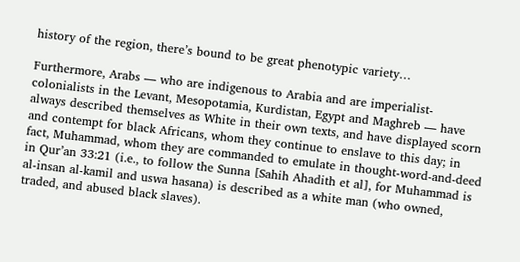history of the region, there’s bound to be great phenotypic variety…

Furthermore, Arabs — who are indigenous to Arabia and are imperialist-colonialists in the Levant, Mesopotamia, Kurdistan, Egypt and Maghreb — have always described themselves as White in their own texts, and have displayed scorn and contempt for black Africans, whom they continue to enslave to this day; in fact, Muhammad, whom they are commanded to emulate in thought-word-and-deed in Qur’an 33:21 (i.e., to follow the Sunna [Sahih Ahadith et al], for Muhammad is al-insan al-kamil and uswa hasana) is described as a white man (who owned, traded, and abused black slaves).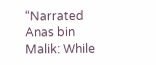“Narrated Anas bin Malik: While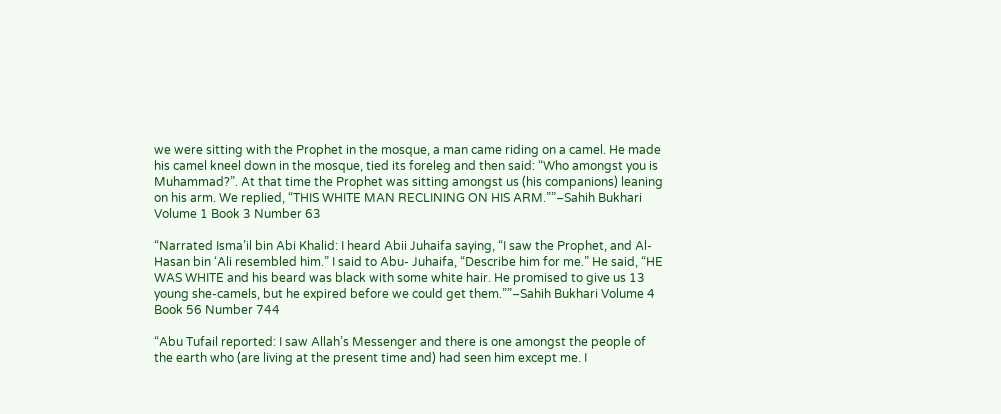we were sitting with the Prophet in the mosque, a man came riding on a camel. He made his camel kneel down in the mosque, tied its foreleg and then said: “Who amongst you is Muhammad?”. At that time the Prophet was sitting amongst us (his companions) leaning on his arm. We replied, “THIS WHITE MAN RECLINING ON HIS ARM.””–Sahih Bukhari Volume 1 Book 3 Number 63

“Narrated Isma’il bin Abi Khalid: I heard Abii Juhaifa saying, “I saw the Prophet, and Al-Hasan bin ‘Ali resembled him.” I said to Abu- Juhaifa, “Describe him for me.” He said, “HE WAS WHITE and his beard was black with some white hair. He promised to give us 13 young she-camels, but he expired before we could get them.””–Sahih Bukhari Volume 4 Book 56 Number 744

“Abu Tufail reported: I saw Allah’s Messenger and there is one amongst the people of the earth who (are living at the present time and) had seen him except me. I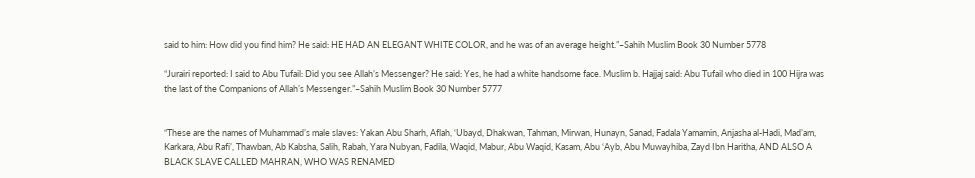said to him: How did you find him? He said: HE HAD AN ELEGANT WHITE COLOR, and he was of an average height.”–Sahih Muslim Book 30 Number 5778

“Jurairi reported: I said to Abu Tufail: Did you see Allah’s Messenger? He said: Yes, he had a white handsome face. Muslim b. Hajjaj said: Abu Tufail who died in 100 Hijra was the last of the Companions of Allah’s Messenger.”–Sahih Muslim Book 30 Number 5777


“These are the names of Muhammad’s male slaves: Yakan Abu Sharh, Aflah, ‘Ubayd, Dhakwan, Tahman, Mirwan, Hunayn, Sanad, Fadala Yamamin, Anjasha al-Hadi, Mad’am, Karkara, Abu Rafi’, Thawban, Ab Kabsha, Salih, Rabah, Yara Nubyan, Fadila, Waqid, Mabur, Abu Waqid, Kasam, Abu ‘Ayb, Abu Muwayhiba, Zayd Ibn Haritha, AND ALSO A BLACK SLAVE CALLED MAHRAN, WHO WAS RENAMED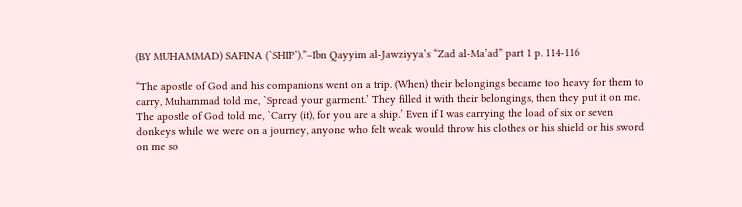(BY MUHAMMAD) SAFINA (`SHIP’).”–Ibn Qayyim al-Jawziyya’s “Zad al-Ma’ad” part 1 p. 114-116

“The apostle of God and his companions went on a trip. (When) their belongings became too heavy for them to carry, Muhammad told me, `Spread your garment.’ They filled it with their belongings, then they put it on me. The apostle of God told me, `Carry (it), for you are a ship.’ Even if I was carrying the load of six or seven donkeys while we were on a journey, anyone who felt weak would throw his clothes or his shield or his sword on me so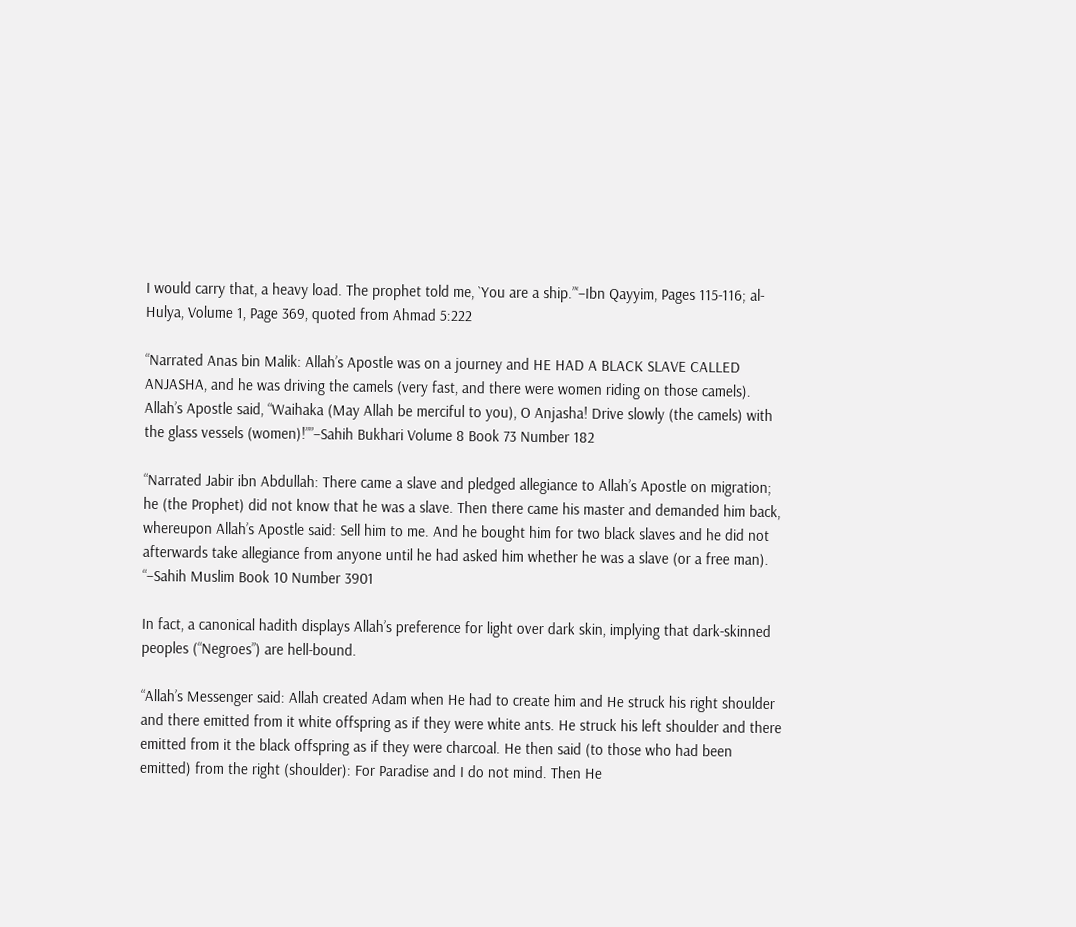I would carry that, a heavy load. The prophet told me, `You are a ship.”‘–Ibn Qayyim, Pages 115-116; al-Hulya, Volume 1, Page 369, quoted from Ahmad 5:222

“Narrated Anas bin Malik: Allah’s Apostle was on a journey and HE HAD A BLACK SLAVE CALLED ANJASHA, and he was driving the camels (very fast, and there were women riding on those camels). Allah’s Apostle said, “Waihaka (May Allah be merciful to you), O Anjasha! Drive slowly (the camels) with the glass vessels (women)!””–Sahih Bukhari Volume 8 Book 73 Number 182

“Narrated Jabir ibn Abdullah: There came a slave and pledged allegiance to Allah’s Apostle on migration; he (the Prophet) did not know that he was a slave. Then there came his master and demanded him back, whereupon Allah’s Apostle said: Sell him to me. And he bought him for two black slaves and he did not afterwards take allegiance from anyone until he had asked him whether he was a slave (or a free man). “–Sahih Muslim Book 10 Number 3901

In fact, a canonical hadith displays Allah’s preference for light over dark skin, implying that dark-skinned peoples (“Negroes”) are hell-bound.

“Allah’s Messenger said: Allah created Adam when He had to create him and He struck his right shoulder and there emitted from it white offspring as if they were white ants. He struck his left shoulder and there emitted from it the black offspring as if they were charcoal. He then said (to those who had been emitted) from the right (shoulder): For Paradise and I do not mind. Then He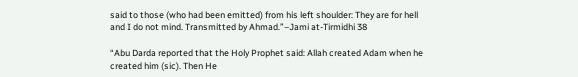said to those (who had been emitted) from his left shoulder: They are for hell and I do not mind. Transmitted by Ahmad.”–Jami at-Tirmidhi 38

“Abu Darda reported that the Holy Prophet said: Allah created Adam when he created him (sic). Then He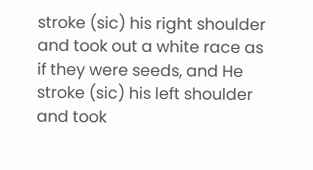stroke (sic) his right shoulder and took out a white race as if they were seeds, and He stroke (sic) his left shoulder and took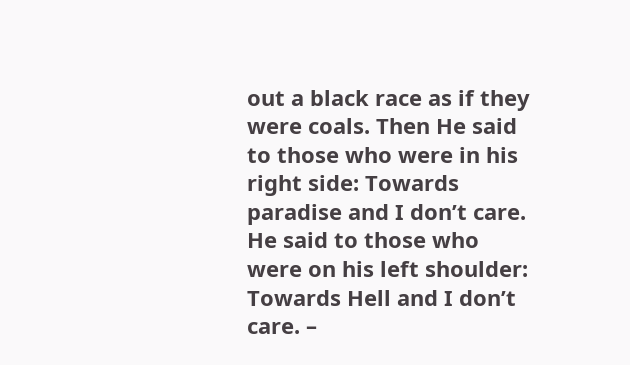out a black race as if they were coals. Then He said to those who were in his right side: Towards paradise and I don’t care. He said to those who were on his left shoulder: Towards Hell and I don’t care. –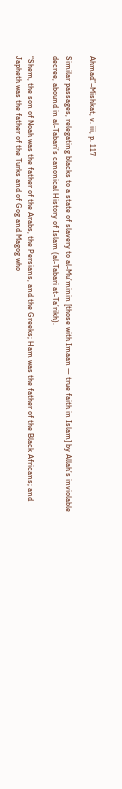Ahmad”–Mishkat, v. iii, p. 117

Similar passages, relegating blacks to a state of slavery to al-Mu’minin [those with Imaan — true faith in Islam] by Allah’s inviolable decree, abound in al-Tabari’s canonical History of Islam (al-Tabari at-Ta’rikh).

“Shem, the son of Noah was the father of the Arabs, the Persians, and the Greeks; Ham was the father of the Black Africans; and Japheth was the father of the Turks and of Gog and Magog who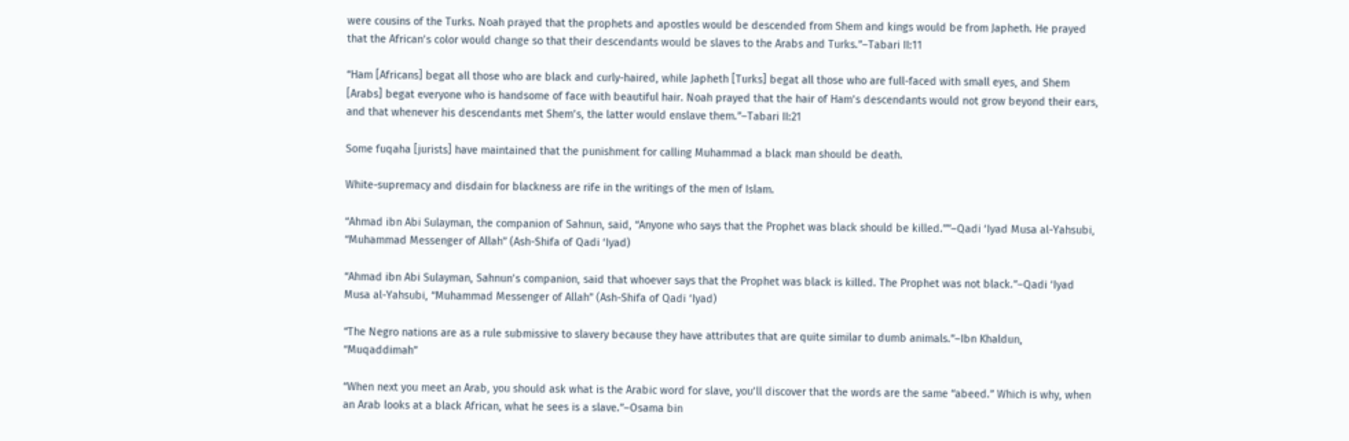were cousins of the Turks. Noah prayed that the prophets and apostles would be descended from Shem and kings would be from Japheth. He prayed that the African’s color would change so that their descendants would be slaves to the Arabs and Turks.”–Tabari II:11

“Ham [Africans] begat all those who are black and curly-haired, while Japheth [Turks] begat all those who are full-faced with small eyes, and Shem [Arabs] begat everyone who is handsome of face with beautiful hair. Noah prayed that the hair of Ham’s descendants would not grow beyond their ears, and that whenever his descendants met Shem’s, the latter would enslave them.”–Tabari II:21

Some fuqaha [jurists] have maintained that the punishment for calling Muhammad a black man should be death.

White-supremacy and disdain for blackness are rife in the writings of the men of Islam.

“Ahmad ibn Abi Sulayman, the companion of Sahnun, said, “Anyone who says that the Prophet was black should be killed.””–Qadi ‘Iyad Musa al-Yahsubi, “Muhammad Messenger of Allah” (Ash-Shifa of Qadi ‘Iyad)

“Ahmad ibn Abi Sulayman, Sahnun’s companion, said that whoever says that the Prophet was black is killed. The Prophet was not black.”–Qadi ‘Iyad Musa al-Yahsubi, “Muhammad Messenger of Allah” (Ash-Shifa of Qadi ‘Iyad)

“The Negro nations are as a rule submissive to slavery because they have attributes that are quite similar to dumb animals.”–Ibn Khaldun, “Muqaddimah”

“When next you meet an Arab, you should ask what is the Arabic word for slave, you’ll discover that the words are the same “abeed.” Which is why, when an Arab looks at a black African, what he sees is a slave.”–Osama bin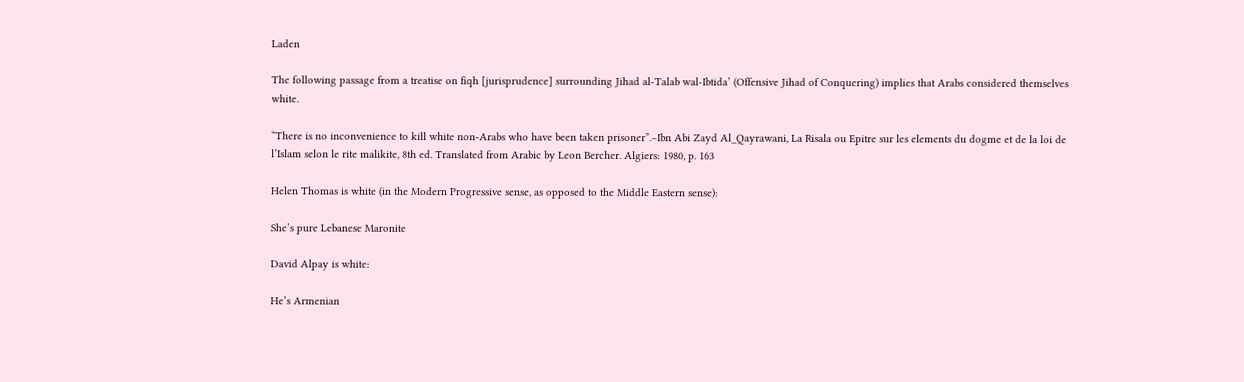Laden

The following passage from a treatise on fiqh [jurisprudence] surrounding Jihad al-Talab wal-Ibtida’ (Offensive Jihad of Conquering) implies that Arabs considered themselves white.

“There is no inconvenience to kill white non-Arabs who have been taken prisoner”.–Ibn Abi Zayd Al_Qayrawani, La Risala ou Epitre sur les elements du dogme et de la loi de l’Islam selon le rite malikite, 8th ed. Translated from Arabic by Leon Bercher. Algiers: 1980, p. 163

Helen Thomas is white (in the Modern Progressive sense, as opposed to the Middle Eastern sense):

She’s pure Lebanese Maronite

David Alpay is white:

He’s Armenian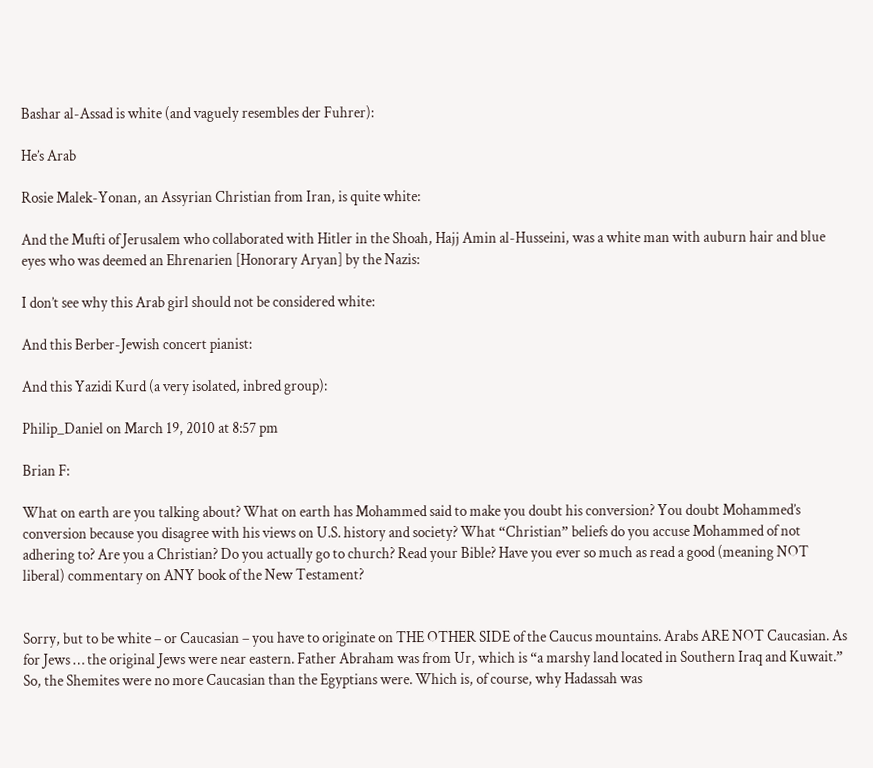Bashar al-Assad is white (and vaguely resembles der Fuhrer):

He’s Arab

Rosie Malek-Yonan, an Assyrian Christian from Iran, is quite white:

And the Mufti of Jerusalem who collaborated with Hitler in the Shoah, Hajj Amin al-Husseini, was a white man with auburn hair and blue eyes who was deemed an Ehrenarien [Honorary Aryan] by the Nazis:

I don’t see why this Arab girl should not be considered white:

And this Berber-Jewish concert pianist:

And this Yazidi Kurd (a very isolated, inbred group):

Philip_Daniel on March 19, 2010 at 8:57 pm

Brian F:

What on earth are you talking about? What on earth has Mohammed said to make you doubt his conversion? You doubt Mohammed’s conversion because you disagree with his views on U.S. history and society? What “Christian” beliefs do you accuse Mohammed of not adhering to? Are you a Christian? Do you actually go to church? Read your Bible? Have you ever so much as read a good (meaning NOT liberal) commentary on ANY book of the New Testament?


Sorry, but to be white – or Caucasian – you have to originate on THE OTHER SIDE of the Caucus mountains. Arabs ARE NOT Caucasian. As for Jews … the original Jews were near eastern. Father Abraham was from Ur, which is “a marshy land located in Southern Iraq and Kuwait.” So, the Shemites were no more Caucasian than the Egyptians were. Which is, of course, why Hadassah was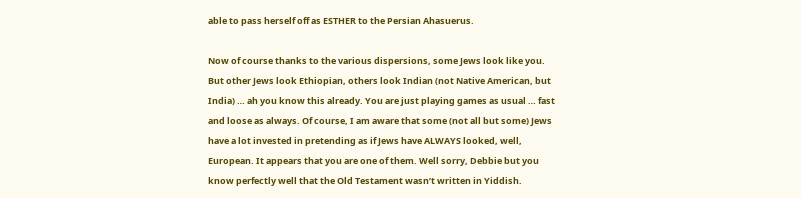able to pass herself off as ESTHER to the Persian Ahasuerus.

Now of course thanks to the various dispersions, some Jews look like you. But other Jews look Ethiopian, others look Indian (not Native American, but India) … ah you know this already. You are just playing games as usual … fast and loose as always. Of course, I am aware that some (not all but some) Jews have a lot invested in pretending as if Jews have ALWAYS looked, well, European. It appears that you are one of them. Well sorry, Debbie but you know perfectly well that the Old Testament wasn’t written in Yiddish.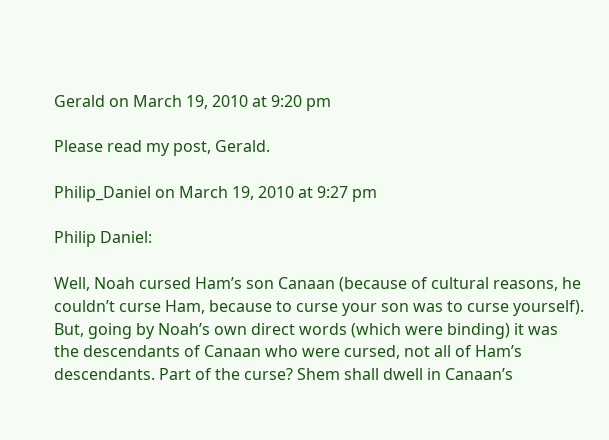Gerald on March 19, 2010 at 9:20 pm

Please read my post, Gerald.

Philip_Daniel on March 19, 2010 at 9:27 pm

Philip Daniel:

Well, Noah cursed Ham’s son Canaan (because of cultural reasons, he couldn’t curse Ham, because to curse your son was to curse yourself). But, going by Noah’s own direct words (which were binding) it was the descendants of Canaan who were cursed, not all of Ham’s descendants. Part of the curse? Shem shall dwell in Canaan’s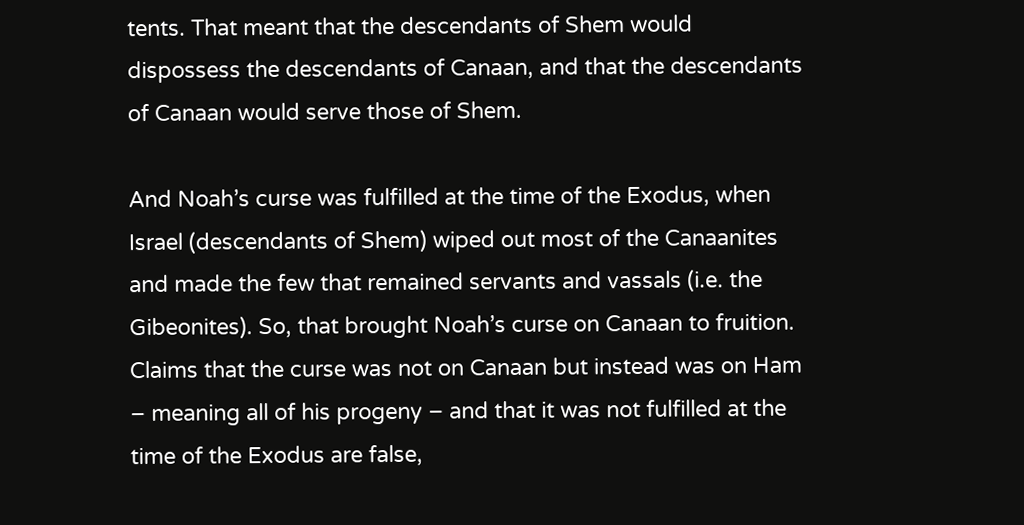tents. That meant that the descendants of Shem would dispossess the descendants of Canaan, and that the descendants of Canaan would serve those of Shem.

And Noah’s curse was fulfilled at the time of the Exodus, when Israel (descendants of Shem) wiped out most of the Canaanites and made the few that remained servants and vassals (i.e. the Gibeonites). So, that brought Noah’s curse on Canaan to fruition. Claims that the curse was not on Canaan but instead was on Ham – meaning all of his progeny – and that it was not fulfilled at the time of the Exodus are false,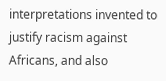interpretations invented to justify racism against Africans, and also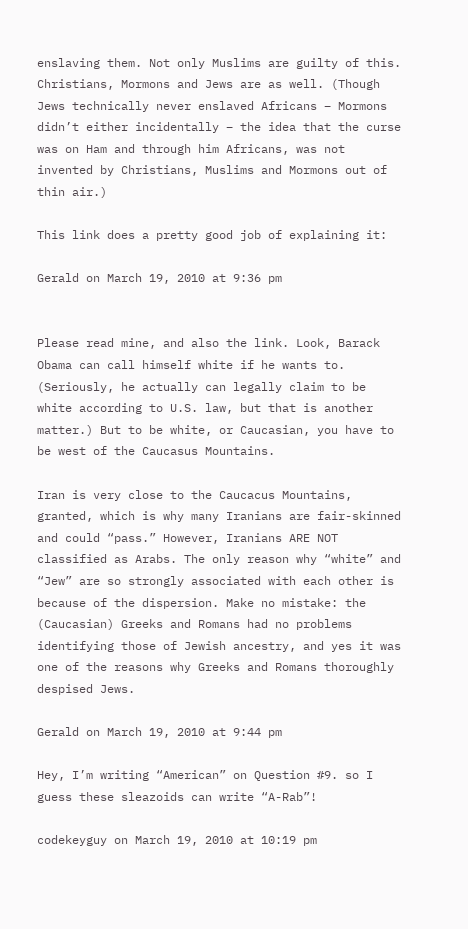enslaving them. Not only Muslims are guilty of this. Christians, Mormons and Jews are as well. (Though Jews technically never enslaved Africans – Mormons didn’t either incidentally – the idea that the curse was on Ham and through him Africans, was not invented by Christians, Muslims and Mormons out of thin air.)

This link does a pretty good job of explaining it:

Gerald on March 19, 2010 at 9:36 pm


Please read mine, and also the link. Look, Barack Obama can call himself white if he wants to. (Seriously, he actually can legally claim to be white according to U.S. law, but that is another matter.) But to be white, or Caucasian, you have to be west of the Caucasus Mountains.

Iran is very close to the Caucacus Mountains, granted, which is why many Iranians are fair-skinned and could “pass.” However, Iranians ARE NOT classified as Arabs. The only reason why “white” and “Jew” are so strongly associated with each other is because of the dispersion. Make no mistake: the (Caucasian) Greeks and Romans had no problems identifying those of Jewish ancestry, and yes it was one of the reasons why Greeks and Romans thoroughly despised Jews.

Gerald on March 19, 2010 at 9:44 pm

Hey, I’m writing “American” on Question #9. so I guess these sleazoids can write “A-Rab”!

codekeyguy on March 19, 2010 at 10:19 pm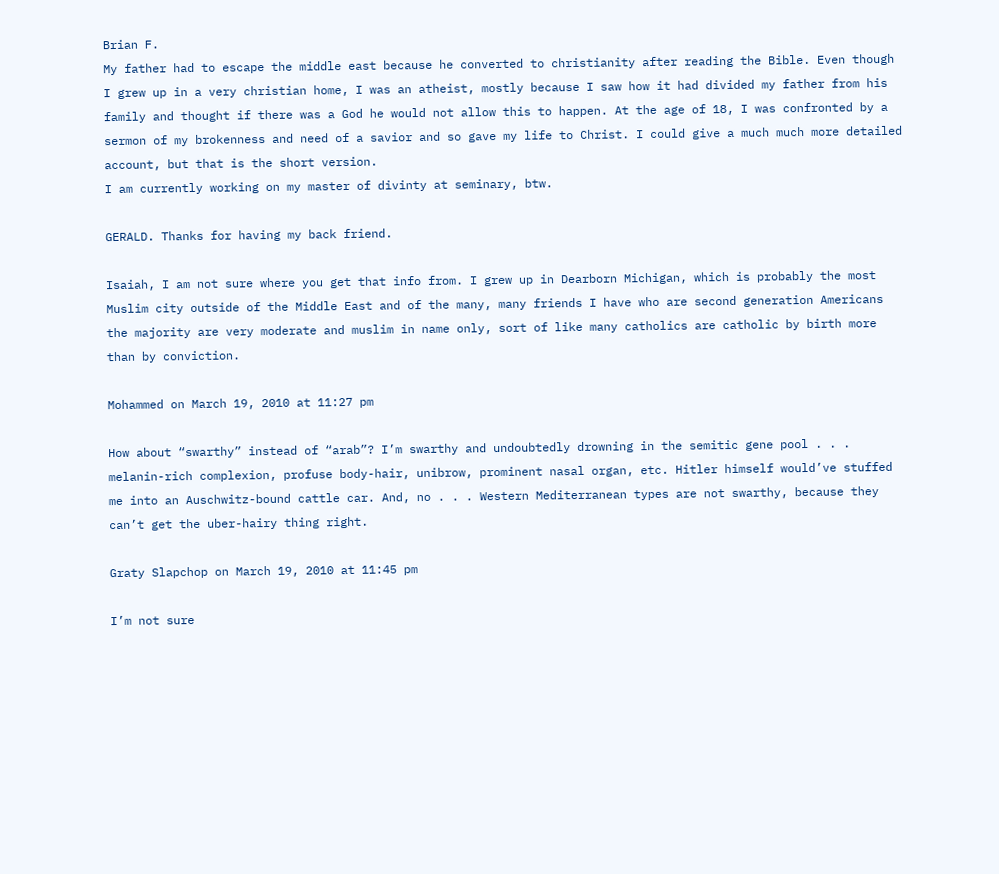Brian F.
My father had to escape the middle east because he converted to christianity after reading the Bible. Even though I grew up in a very christian home, I was an atheist, mostly because I saw how it had divided my father from his family and thought if there was a God he would not allow this to happen. At the age of 18, I was confronted by a sermon of my brokenness and need of a savior and so gave my life to Christ. I could give a much much more detailed account, but that is the short version.
I am currently working on my master of divinty at seminary, btw.

GERALD. Thanks for having my back friend.

Isaiah, I am not sure where you get that info from. I grew up in Dearborn Michigan, which is probably the most Muslim city outside of the Middle East and of the many, many friends I have who are second generation Americans the majority are very moderate and muslim in name only, sort of like many catholics are catholic by birth more than by conviction.

Mohammed on March 19, 2010 at 11:27 pm

How about “swarthy” instead of “arab”? I’m swarthy and undoubtedly drowning in the semitic gene pool . . . melanin-rich complexion, profuse body-hair, unibrow, prominent nasal organ, etc. Hitler himself would’ve stuffed me into an Auschwitz-bound cattle car. And, no . . . Western Mediterranean types are not swarthy, because they can’t get the uber-hairy thing right.

Graty Slapchop on March 19, 2010 at 11:45 pm

I’m not sure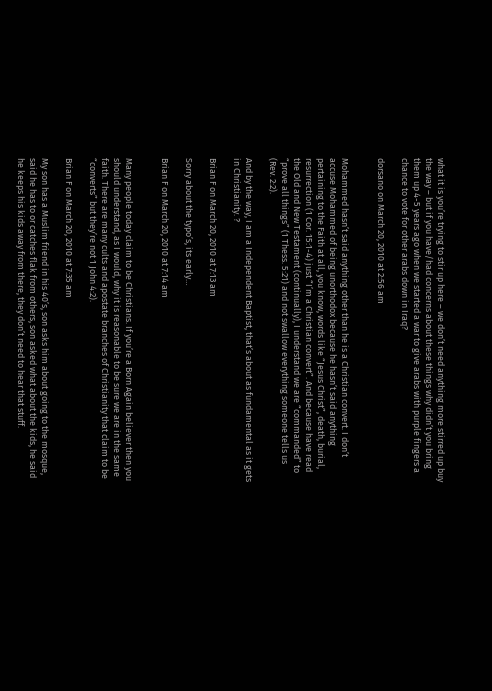what it is you’re trying to stir up here – we don’t need anything more stirred up buy the way – but if you have/had concerns about these things why didn’t you bring them up 4-5 years ago when we started a war to give arabs with purple fingers a chance to vote for other arabs down in Iraq?

dorsano on March 20, 2010 at 2:56 am


Mohammed hasn’t said anything other than he is a Christian convert. I don’t accuse Mohammed of being unorthodox because he hasn’t said anything pertaining to the Faith at all, you know, words like “Jesus Christ”, death, burial, resurrection (1 Cor. 15:1-4) just “I’m a Christian convert”. And because have read the Old and New Testament (continually), I understand we are “commanded” to “prove all things” (1 Thess. 5:21) and not swallow everything someone tells us (Rev. 2:2).

And by the way, I am a Independent Baptist, that’s about as fundamental as it gets in Christianity. ?

Brian F on March 20, 2010 at 7:13 am

Sorry about the typo’s, its early…

Brian F on March 20, 2010 at 7:14 am


Many people today claim to be Christians. If you’re a Born Again believer then you should understand, as I would, why it is reasonable to be sure we are in the same faith. There are many cults and apostate branches of Christianity that claim to be “converts” but they’re not 1 John 4:2).

Brian F on March 20, 2010 at 7:35 am

My son has a Muslim friend in his 40’s, son asks him about going to the mosque, said he has to or catches flak from others, son asked what about the kids, he said he keeps his kids away from there, they don’t need to hear that stuff.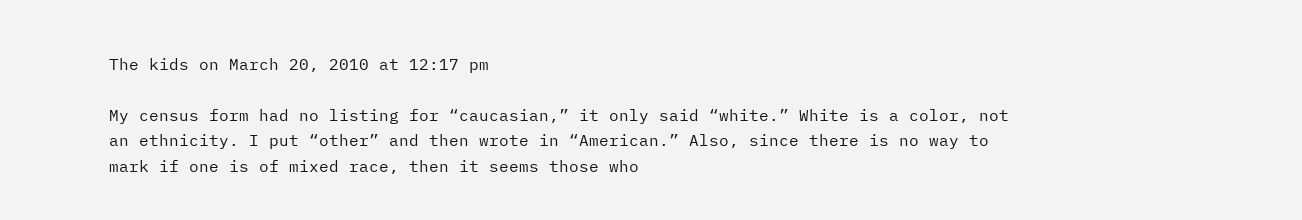The kids on March 20, 2010 at 12:17 pm

My census form had no listing for “caucasian,” it only said “white.” White is a color, not an ethnicity. I put “other” and then wrote in “American.” Also, since there is no way to mark if one is of mixed race, then it seems those who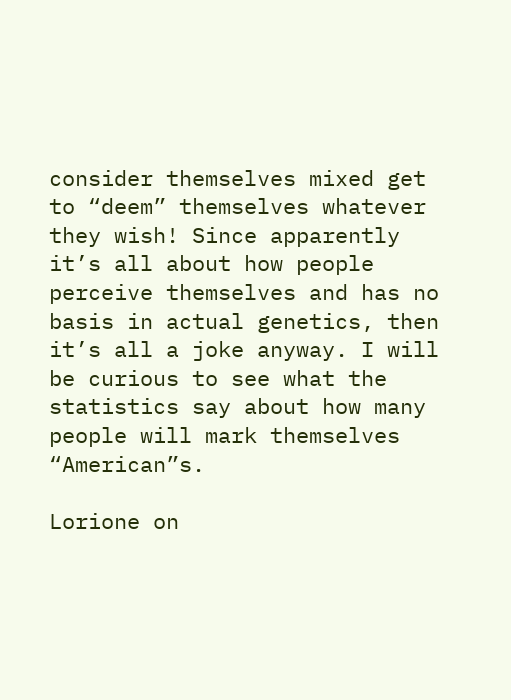consider themselves mixed get to “deem” themselves whatever they wish! Since apparently it’s all about how people perceive themselves and has no basis in actual genetics, then it’s all a joke anyway. I will be curious to see what the statistics say about how many people will mark themselves “American”s.

Lorione on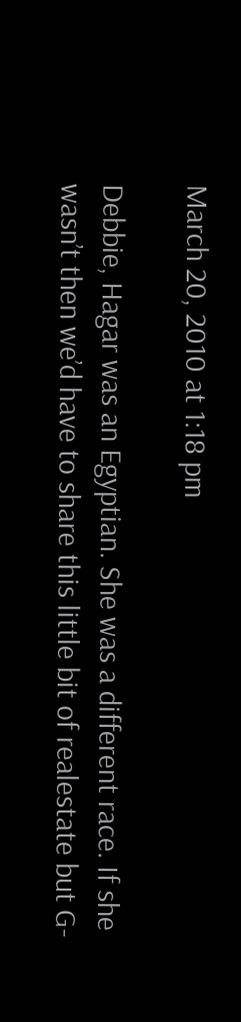March 20, 2010 at 1:18 pm

Debbie, Hagar was an Egyptian. She was a different race. If she wasn’t then we’d have to share this little bit of realestate but G-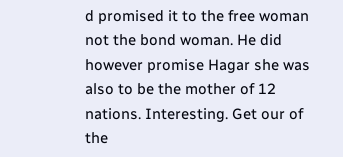d promised it to the free woman not the bond woman. He did however promise Hagar she was also to be the mother of 12 nations. Interesting. Get our of the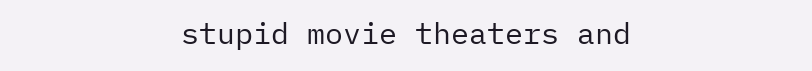stupid movie theaters and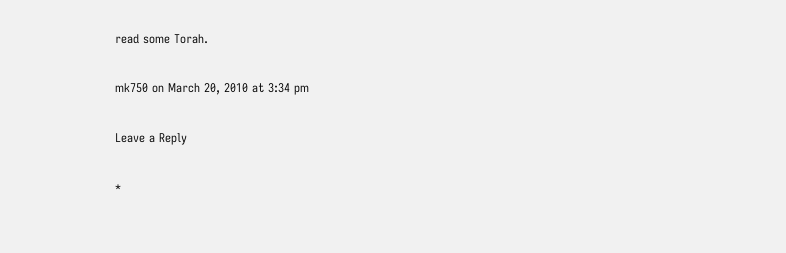read some Torah.

mk750 on March 20, 2010 at 3:34 pm

Leave a Reply

*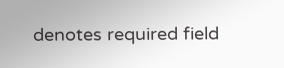denotes required field